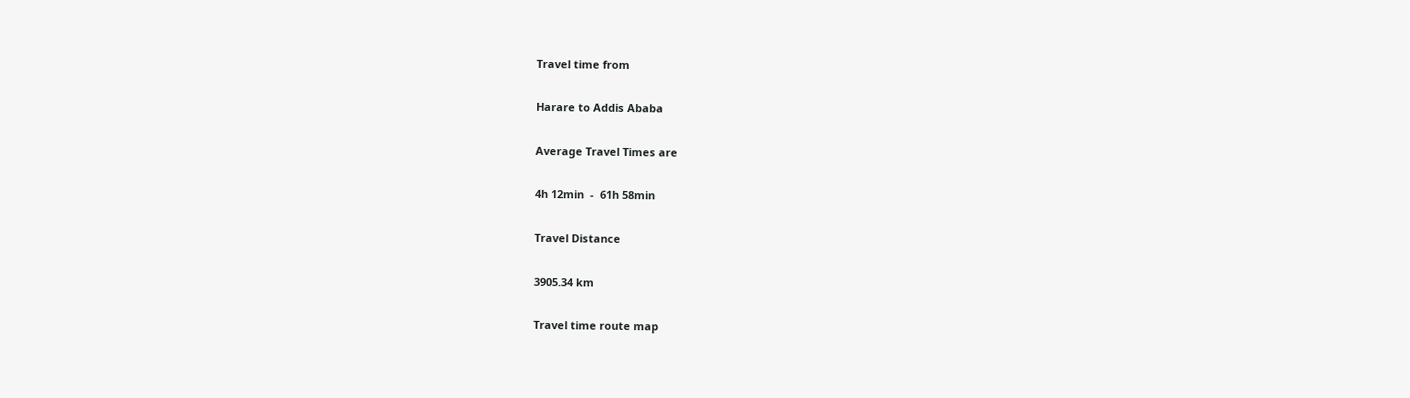Travel time from

Harare to Addis Ababa

Average Travel Times are

4h 12min  -  61h 58min

Travel Distance

3905.34 km

Travel time route map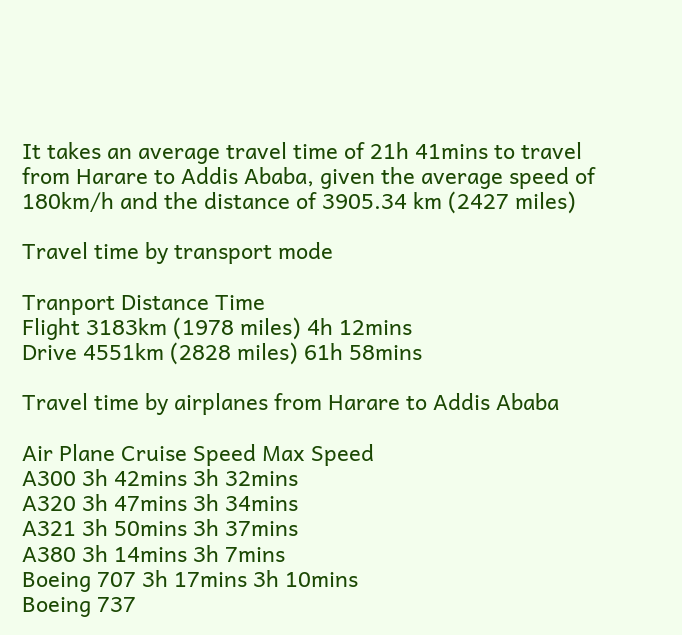It takes an average travel time of 21h 41mins to travel from Harare to Addis Ababa, given the average speed of 180km/h and the distance of 3905.34 km (2427 miles)

Travel time by transport mode

Tranport Distance Time
Flight 3183km (1978 miles) 4h 12mins
Drive 4551km (2828 miles) 61h 58mins

Travel time by airplanes from Harare to Addis Ababa

Air Plane Cruise Speed Max Speed
A300 3h 42mins 3h 32mins
A320 3h 47mins 3h 34mins
A321 3h 50mins 3h 37mins
A380 3h 14mins 3h 7mins
Boeing 707 3h 17mins 3h 10mins
Boeing 737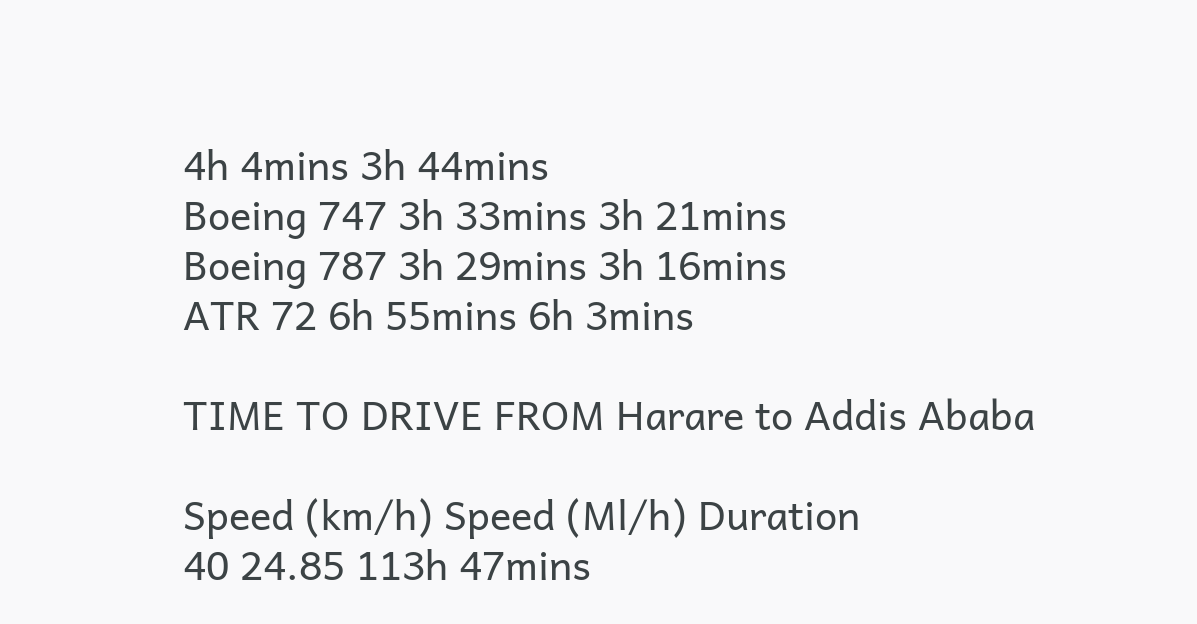4h 4mins 3h 44mins
Boeing 747 3h 33mins 3h 21mins
Boeing 787 3h 29mins 3h 16mins
ATR 72 6h 55mins 6h 3mins

TIME TO DRIVE FROM Harare to Addis Ababa

Speed (km/h) Speed (Ml/h) Duration
40 24.85 113h 47mins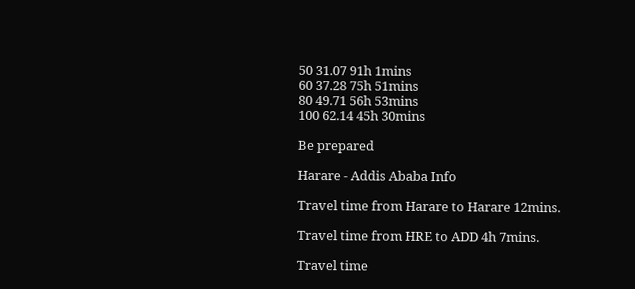50 31.07 91h 1mins
60 37.28 75h 51mins
80 49.71 56h 53mins
100 62.14 45h 30mins

Be prepared

Harare - Addis Ababa Info

Travel time from Harare to Harare 12mins.

Travel time from HRE to ADD 4h 7mins.

Travel time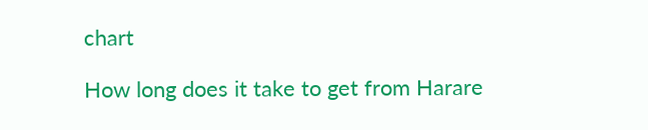chart

How long does it take to get from Harare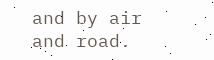and by air and road.